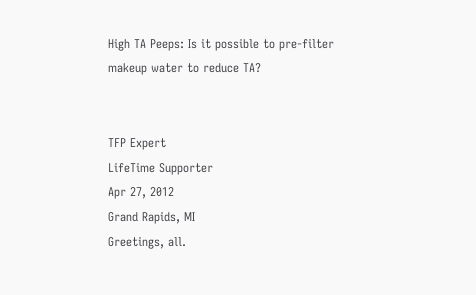High TA Peeps: Is it possible to pre-filter makeup water to reduce TA?


TFP Expert
LifeTime Supporter
Apr 27, 2012
Grand Rapids, MI
Greetings, all.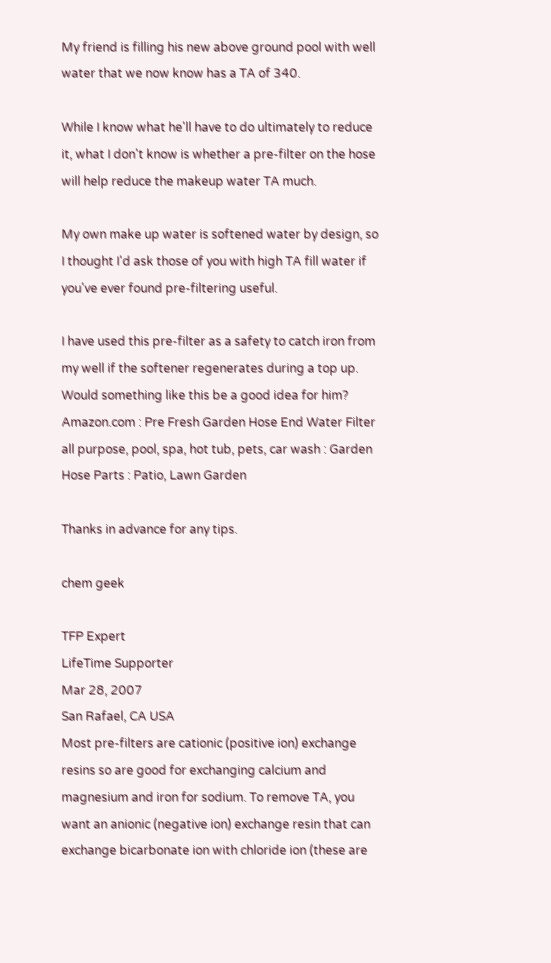My friend is filling his new above ground pool with well water that we now know has a TA of 340.

While I know what he'll have to do ultimately to reduce it, what I don't know is whether a pre-filter on the hose will help reduce the makeup water TA much.

My own make up water is softened water by design, so I thought I'd ask those of you with high TA fill water if you've ever found pre-filtering useful.

I have used this pre-filter as a safety to catch iron from my well if the softener regenerates during a top up. Would something like this be a good idea for him? Amazon.com : Pre Fresh Garden Hose End Water Filter all purpose, pool, spa, hot tub, pets, car wash : Garden Hose Parts : Patio, Lawn Garden

Thanks in advance for any tips.

chem geek

TFP Expert
LifeTime Supporter
Mar 28, 2007
San Rafael, CA USA
Most pre-filters are cationic (positive ion) exchange resins so are good for exchanging calcium and magnesium and iron for sodium. To remove TA, you want an anionic (negative ion) exchange resin that can exchange bicarbonate ion with chloride ion (these are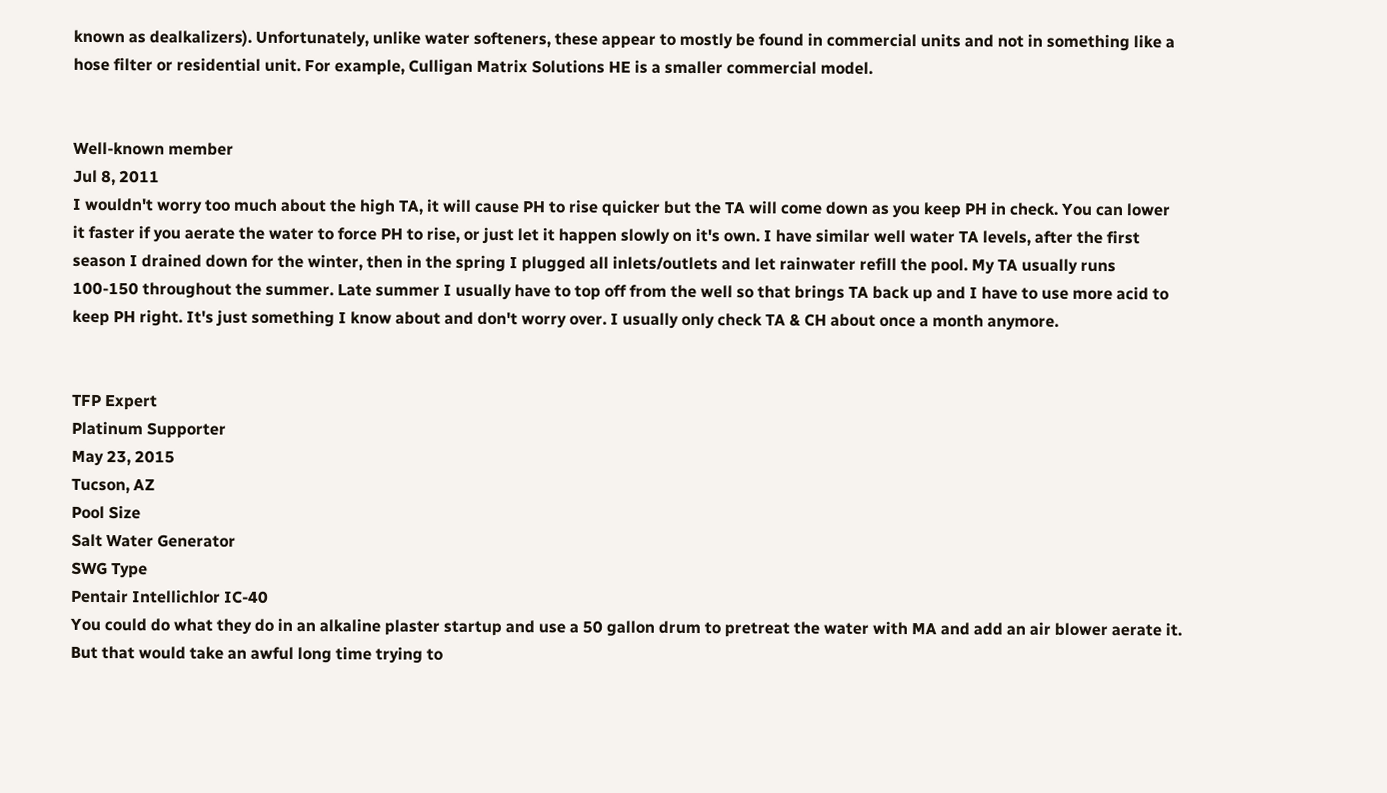known as dealkalizers). Unfortunately, unlike water softeners, these appear to mostly be found in commercial units and not in something like a hose filter or residential unit. For example, Culligan Matrix Solutions HE is a smaller commercial model.


Well-known member
Jul 8, 2011
I wouldn't worry too much about the high TA, it will cause PH to rise quicker but the TA will come down as you keep PH in check. You can lower it faster if you aerate the water to force PH to rise, or just let it happen slowly on it's own. I have similar well water TA levels, after the first season I drained down for the winter, then in the spring I plugged all inlets/outlets and let rainwater refill the pool. My TA usually runs 100-150 throughout the summer. Late summer I usually have to top off from the well so that brings TA back up and I have to use more acid to keep PH right. It's just something I know about and don't worry over. I usually only check TA & CH about once a month anymore.


TFP Expert
Platinum Supporter
May 23, 2015
Tucson, AZ
Pool Size
Salt Water Generator
SWG Type
Pentair Intellichlor IC-40
You could do what they do in an alkaline plaster startup and use a 50 gallon drum to pretreat the water with MA and add an air blower aerate it. But that would take an awful long time trying to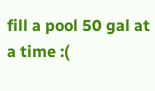fill a pool 50 gal at a time :(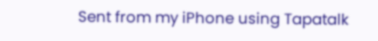Sent from my iPhone using Tapatalk